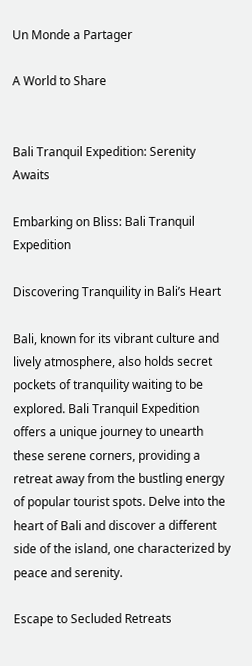Un Monde a Partager

A World to Share


Bali Tranquil Expedition: Serenity Awaits

Embarking on Bliss: Bali Tranquil Expedition

Discovering Tranquility in Bali’s Heart

Bali, known for its vibrant culture and lively atmosphere, also holds secret pockets of tranquility waiting to be explored. Bali Tranquil Expedition offers a unique journey to unearth these serene corners, providing a retreat away from the bustling energy of popular tourist spots. Delve into the heart of Bali and discover a different side of the island, one characterized by peace and serenity.

Escape to Secluded Retreats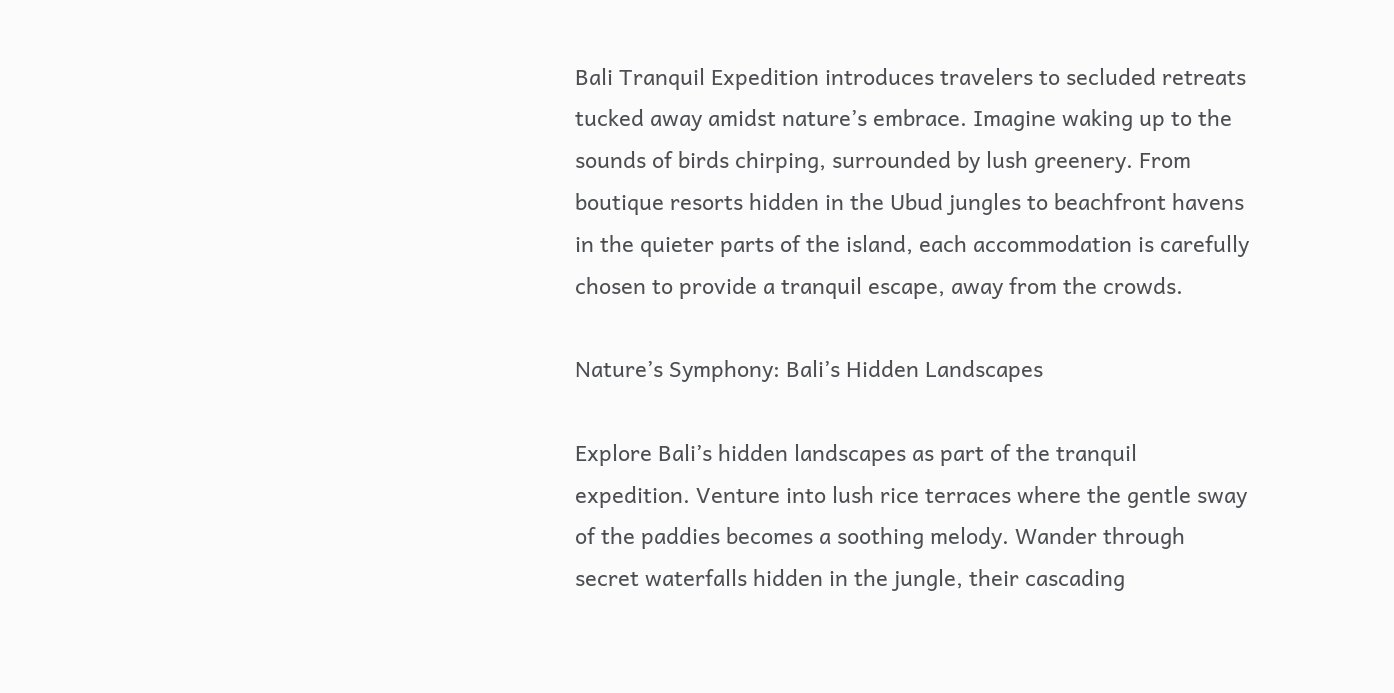Bali Tranquil Expedition introduces travelers to secluded retreats tucked away amidst nature’s embrace. Imagine waking up to the sounds of birds chirping, surrounded by lush greenery. From boutique resorts hidden in the Ubud jungles to beachfront havens in the quieter parts of the island, each accommodation is carefully chosen to provide a tranquil escape, away from the crowds.

Nature’s Symphony: Bali’s Hidden Landscapes

Explore Bali’s hidden landscapes as part of the tranquil expedition. Venture into lush rice terraces where the gentle sway of the paddies becomes a soothing melody. Wander through secret waterfalls hidden in the jungle, their cascading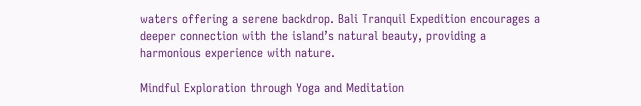waters offering a serene backdrop. Bali Tranquil Expedition encourages a deeper connection with the island’s natural beauty, providing a harmonious experience with nature.

Mindful Exploration through Yoga and Meditation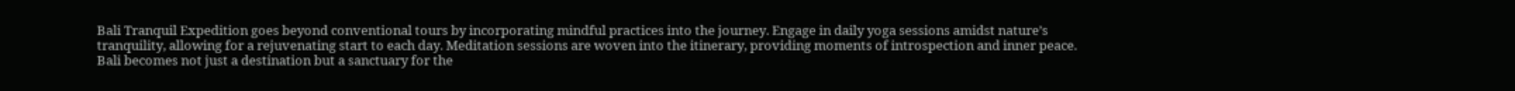Bali Tranquil Expedition goes beyond conventional tours by incorporating mindful practices into the journey. Engage in daily yoga sessions amidst nature’s tranquility, allowing for a rejuvenating start to each day. Meditation sessions are woven into the itinerary, providing moments of introspection and inner peace. Bali becomes not just a destination but a sanctuary for the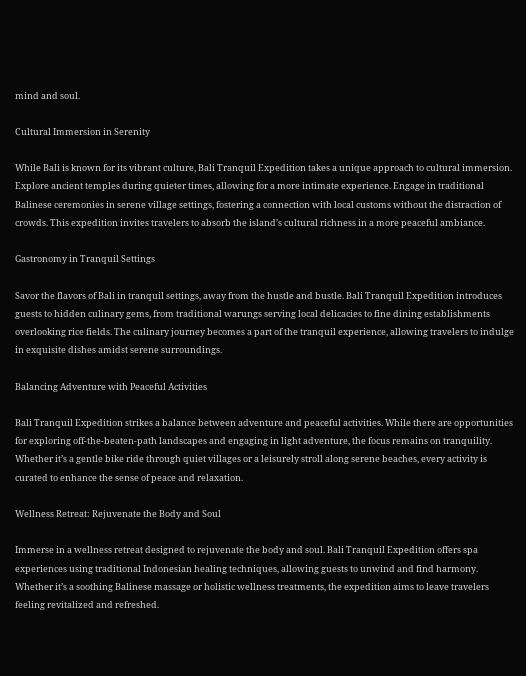mind and soul.

Cultural Immersion in Serenity

While Bali is known for its vibrant culture, Bali Tranquil Expedition takes a unique approach to cultural immersion. Explore ancient temples during quieter times, allowing for a more intimate experience. Engage in traditional Balinese ceremonies in serene village settings, fostering a connection with local customs without the distraction of crowds. This expedition invites travelers to absorb the island’s cultural richness in a more peaceful ambiance.

Gastronomy in Tranquil Settings

Savor the flavors of Bali in tranquil settings, away from the hustle and bustle. Bali Tranquil Expedition introduces guests to hidden culinary gems, from traditional warungs serving local delicacies to fine dining establishments overlooking rice fields. The culinary journey becomes a part of the tranquil experience, allowing travelers to indulge in exquisite dishes amidst serene surroundings.

Balancing Adventure with Peaceful Activities

Bali Tranquil Expedition strikes a balance between adventure and peaceful activities. While there are opportunities for exploring off-the-beaten-path landscapes and engaging in light adventure, the focus remains on tranquility. Whether it’s a gentle bike ride through quiet villages or a leisurely stroll along serene beaches, every activity is curated to enhance the sense of peace and relaxation.

Wellness Retreat: Rejuvenate the Body and Soul

Immerse in a wellness retreat designed to rejuvenate the body and soul. Bali Tranquil Expedition offers spa experiences using traditional Indonesian healing techniques, allowing guests to unwind and find harmony. Whether it’s a soothing Balinese massage or holistic wellness treatments, the expedition aims to leave travelers feeling revitalized and refreshed.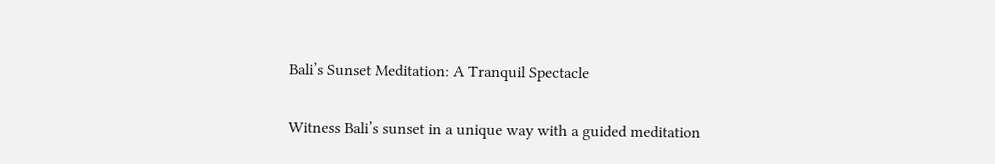Bali’s Sunset Meditation: A Tranquil Spectacle

Witness Bali’s sunset in a unique way with a guided meditation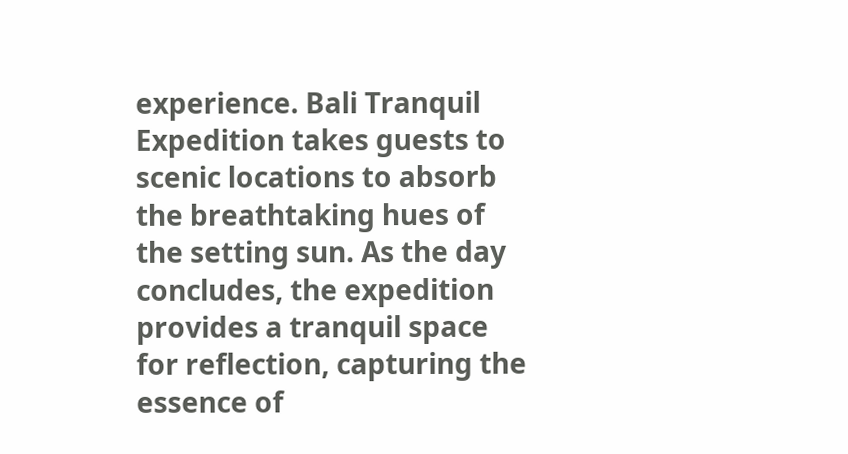experience. Bali Tranquil Expedition takes guests to scenic locations to absorb the breathtaking hues of the setting sun. As the day concludes, the expedition provides a tranquil space for reflection, capturing the essence of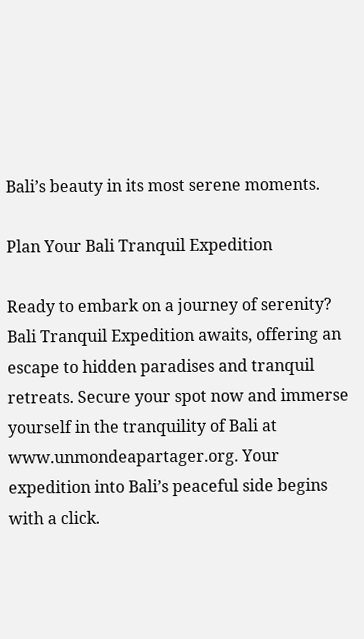Bali’s beauty in its most serene moments.

Plan Your Bali Tranquil Expedition

Ready to embark on a journey of serenity? Bali Tranquil Expedition awaits, offering an escape to hidden paradises and tranquil retreats. Secure your spot now and immerse yourself in the tranquility of Bali at www.unmondeapartager.org. Your expedition into Bali’s peaceful side begins with a click.